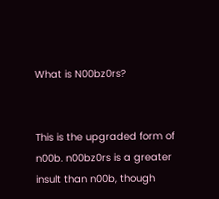What is N00bz0rs?


This is the upgraded form of n00b. n00bz0rs is a greater insult than n00b, though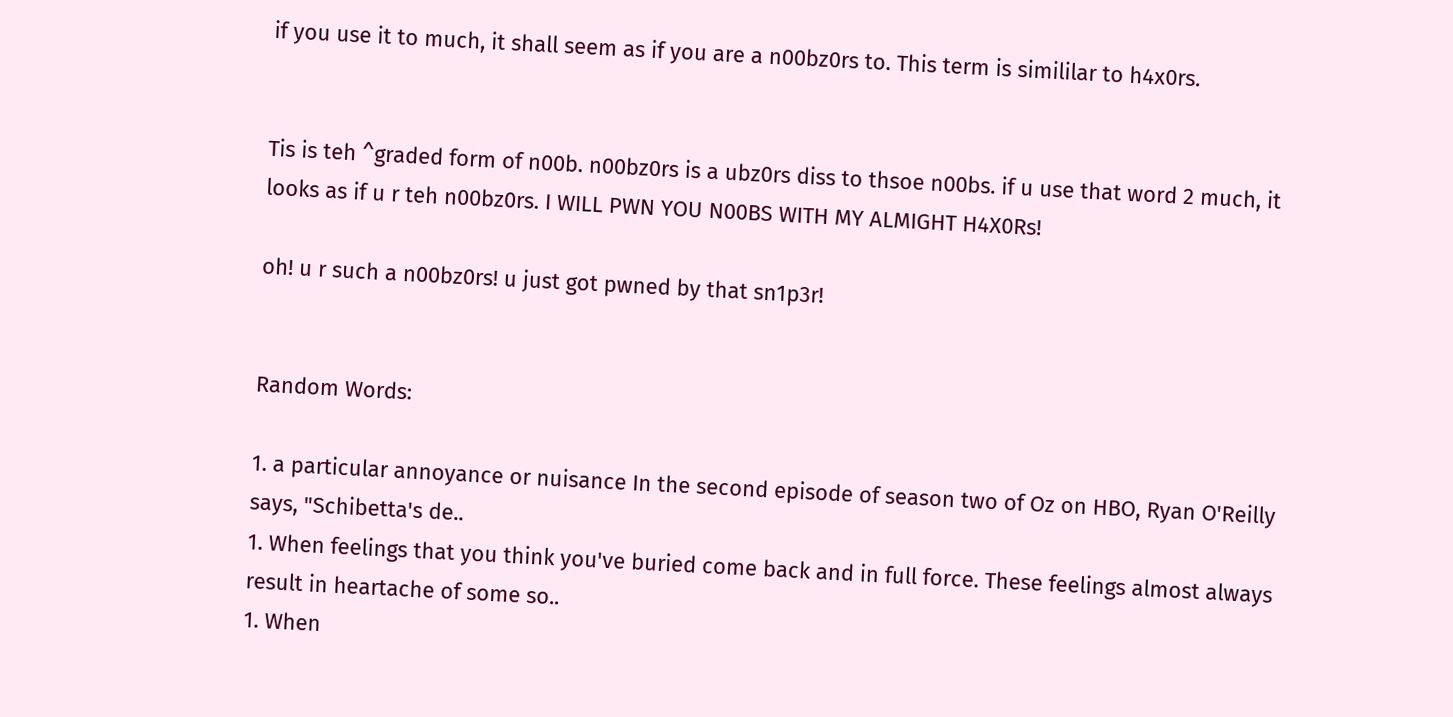if you use it to much, it shall seem as if you are a n00bz0rs to. This term is simililar to h4x0rs.


Tis is teh ^graded form of n00b. n00bz0rs is a ubz0rs diss to thsoe n00bs. if u use that word 2 much, it looks as if u r teh n00bz0rs. I WILL PWN YOU N00BS WITH MY ALMIGHT H4X0Rs!

oh! u r such a n00bz0rs! u just got pwned by that sn1p3r!


Random Words:

1. a particular annoyance or nuisance In the second episode of season two of Oz on HBO, Ryan O'Reilly says, "Schibetta's de..
1. When feelings that you think you've buried come back and in full force. These feelings almost always result in heartache of some so..
1. When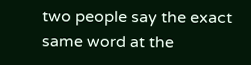two people say the exact same word at the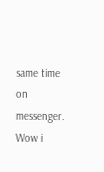same time on messenger. Wow i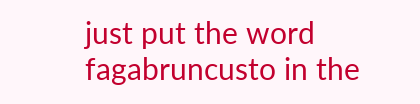just put the word fagabruncusto in the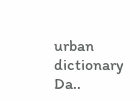urban dictionary Da..